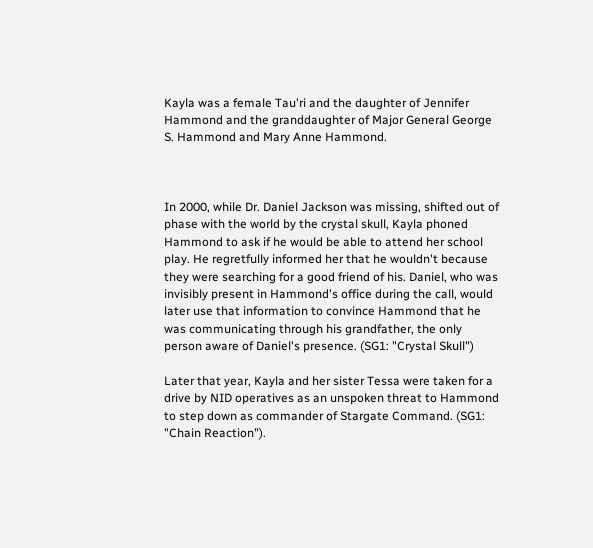Kayla was a female Tau'ri and the daughter of Jennifer Hammond and the granddaughter of Major General George S. Hammond and Mary Anne Hammond.



In 2000, while Dr. Daniel Jackson was missing, shifted out of phase with the world by the crystal skull, Kayla phoned Hammond to ask if he would be able to attend her school play. He regretfully informed her that he wouldn't because they were searching for a good friend of his. Daniel, who was invisibly present in Hammond's office during the call, would later use that information to convince Hammond that he was communicating through his grandfather, the only person aware of Daniel's presence. (SG1: "Crystal Skull")

Later that year, Kayla and her sister Tessa were taken for a drive by NID operatives as an unspoken threat to Hammond to step down as commander of Stargate Command. (SG1: "Chain Reaction").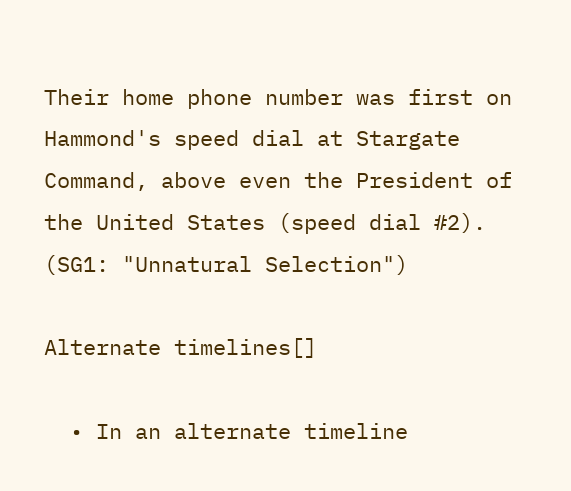Their home phone number was first on Hammond's speed dial at Stargate Command, above even the President of the United States (speed dial #2). (SG1: "Unnatural Selection")

Alternate timelines[]

  • In an alternate timeline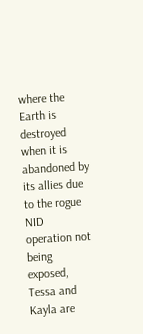where the Earth is destroyed when it is abandoned by its allies due to the rogue NID operation not being exposed, Tessa and Kayla are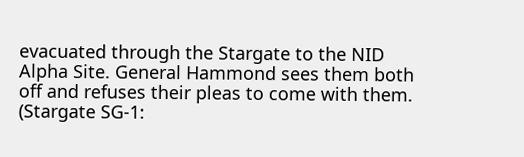evacuated through the Stargate to the NID Alpha Site. General Hammond sees them both off and refuses their pleas to come with them. (Stargate SG-1: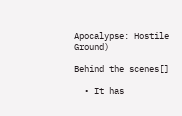Apocalypse: Hostile Ground)

Behind the scenes[]

  • It has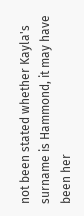not been stated whether Kayla's surname is Hammond, it may have been her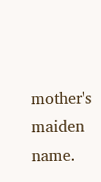mother's maiden name.